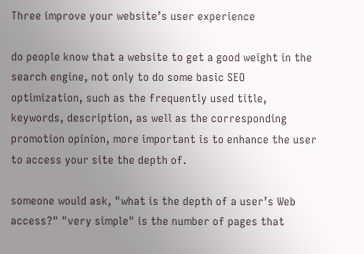Three improve your website’s user experience

do people know that a website to get a good weight in the search engine, not only to do some basic SEO optimization, such as the frequently used title, keywords, description, as well as the corresponding promotion opinion, more important is to enhance the user to access your site the depth of.

someone would ask, "what is the depth of a user’s Web access?" "very simple" is the number of pages that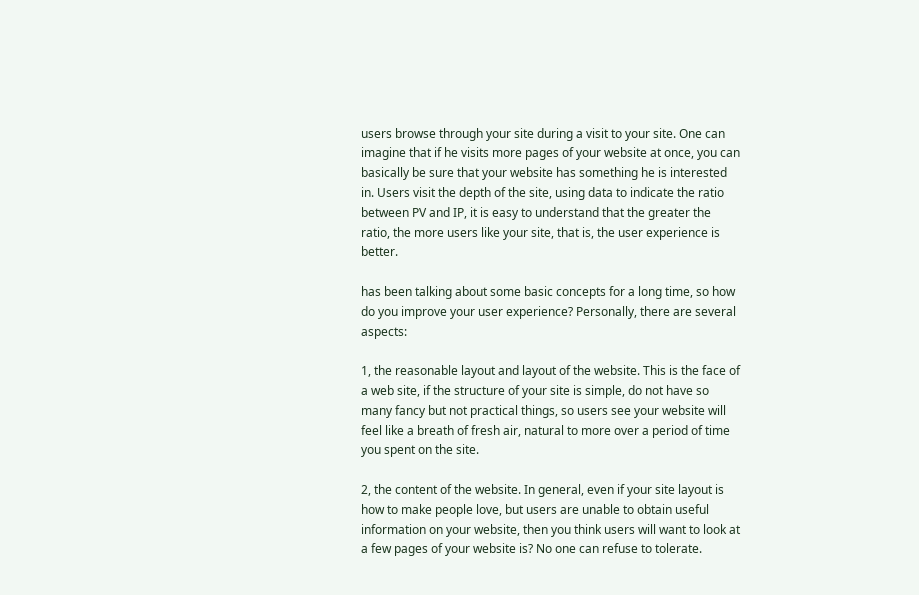users browse through your site during a visit to your site. One can imagine that if he visits more pages of your website at once, you can basically be sure that your website has something he is interested in. Users visit the depth of the site, using data to indicate the ratio between PV and IP, it is easy to understand that the greater the ratio, the more users like your site, that is, the user experience is better.

has been talking about some basic concepts for a long time, so how do you improve your user experience? Personally, there are several aspects:

1, the reasonable layout and layout of the website. This is the face of a web site, if the structure of your site is simple, do not have so many fancy but not practical things, so users see your website will feel like a breath of fresh air, natural to more over a period of time you spent on the site.

2, the content of the website. In general, even if your site layout is how to make people love, but users are unable to obtain useful information on your website, then you think users will want to look at a few pages of your website is? No one can refuse to tolerate.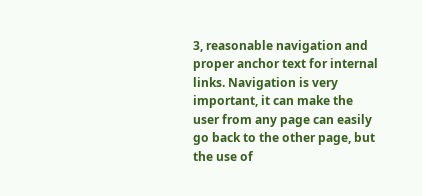3, reasonable navigation and proper anchor text for internal links. Navigation is very important, it can make the user from any page can easily go back to the other page, but the use of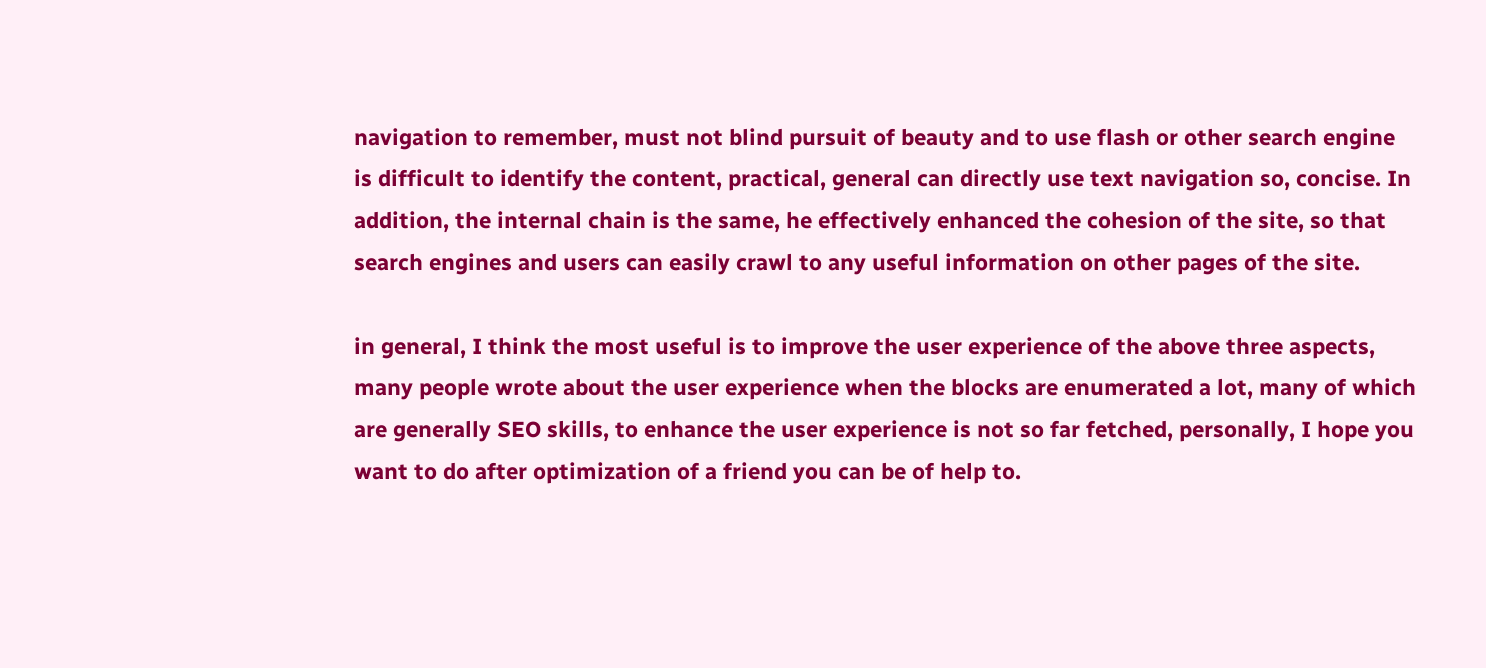navigation to remember, must not blind pursuit of beauty and to use flash or other search engine is difficult to identify the content, practical, general can directly use text navigation so, concise. In addition, the internal chain is the same, he effectively enhanced the cohesion of the site, so that search engines and users can easily crawl to any useful information on other pages of the site.

in general, I think the most useful is to improve the user experience of the above three aspects, many people wrote about the user experience when the blocks are enumerated a lot, many of which are generally SEO skills, to enhance the user experience is not so far fetched, personally, I hope you want to do after optimization of a friend you can be of help to.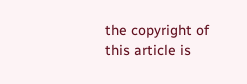the copyright of this article is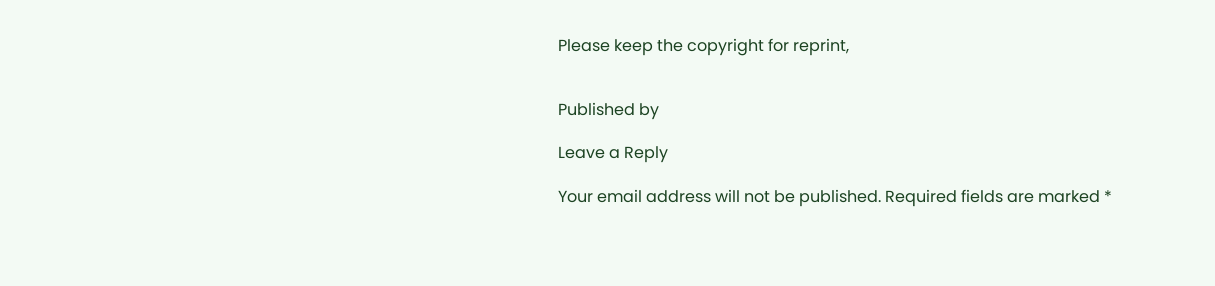Please keep the copyright for reprint,


Published by

Leave a Reply

Your email address will not be published. Required fields are marked *